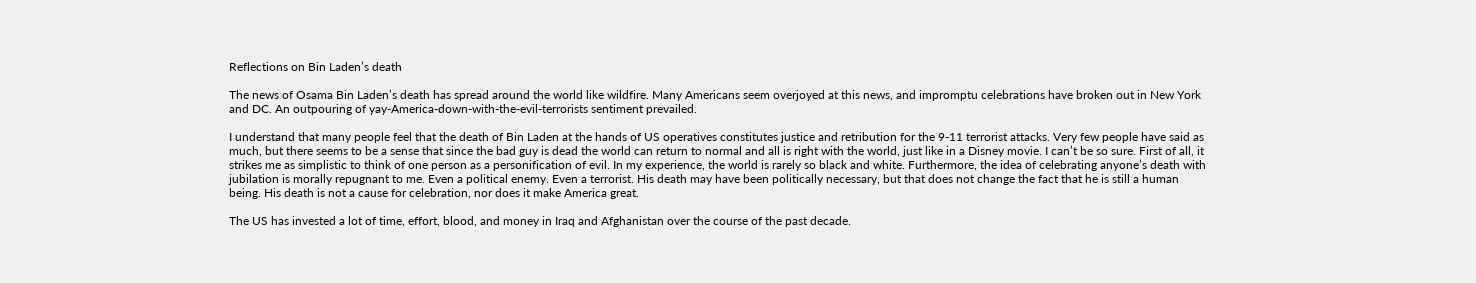Reflections on Bin Laden’s death

The news of Osama Bin Laden’s death has spread around the world like wildfire. Many Americans seem overjoyed at this news, and impromptu celebrations have broken out in New York and DC. An outpouring of yay-America-down-with-the-evil-terrorists sentiment prevailed.

I understand that many people feel that the death of Bin Laden at the hands of US operatives constitutes justice and retribution for the 9-11 terrorist attacks. Very few people have said as much, but there seems to be a sense that since the bad guy is dead the world can return to normal and all is right with the world, just like in a Disney movie. I can’t be so sure. First of all, it strikes me as simplistic to think of one person as a personification of evil. In my experience, the world is rarely so black and white. Furthermore, the idea of celebrating anyone’s death with jubilation is morally repugnant to me. Even a political enemy. Even a terrorist. His death may have been politically necessary, but that does not change the fact that he is still a human being. His death is not a cause for celebration, nor does it make America great.

The US has invested a lot of time, effort, blood, and money in Iraq and Afghanistan over the course of the past decade.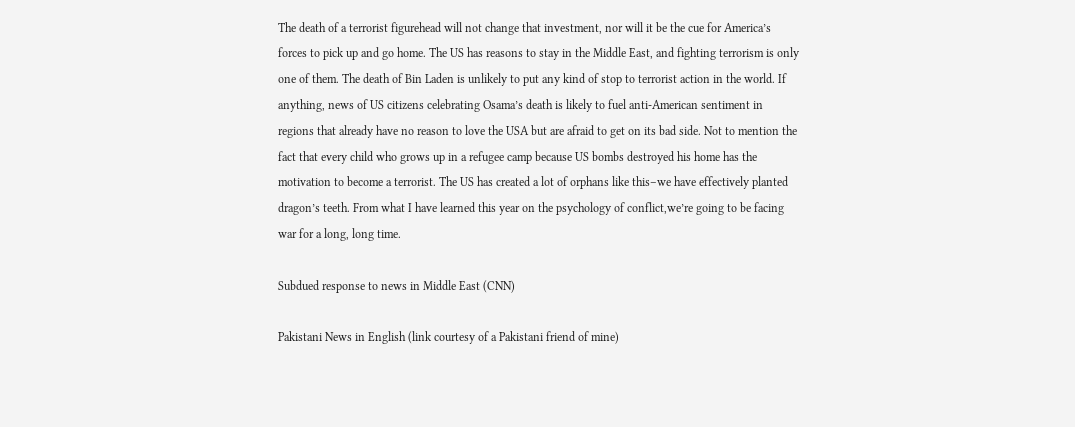The death of a terrorist figurehead will not change that investment, nor will it be the cue for America’s forces to pick up and go home. The US has reasons to stay in the Middle East, and fighting terrorism is only one of them. The death of Bin Laden is unlikely to put any kind of stop to terrorist action in the world. If anything, news of US citizens celebrating Osama’s death is likely to fuel anti-American sentiment in regions that already have no reason to love the USA but are afraid to get on its bad side. Not to mention the fact that every child who grows up in a refugee camp because US bombs destroyed his home has the motivation to become a terrorist. The US has created a lot of orphans like this–we have effectively planted dragon’s teeth. From what I have learned this year on the psychology of conflict,we’re going to be facing war for a long, long time.

Subdued response to news in Middle East (CNN)

Pakistani News in English (link courtesy of a Pakistani friend of mine)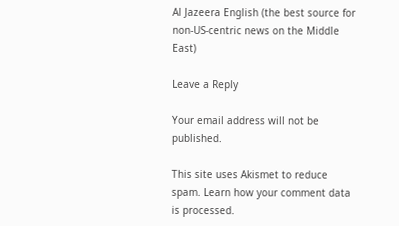Al Jazeera English (the best source for non-US-centric news on the Middle East)

Leave a Reply

Your email address will not be published.

This site uses Akismet to reduce spam. Learn how your comment data is processed.